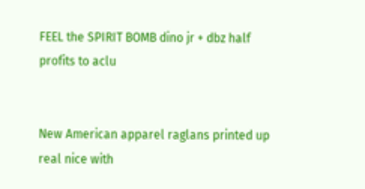FEEL the SPIRIT BOMB dino jr + dbz half profits to aclu


New American apparel raglans printed up real nice with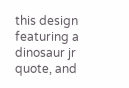this design featuring a dinosaur jr quote, and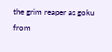the grim reaper as goku from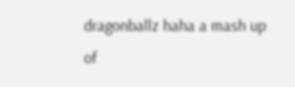dragonballz haha a mash up of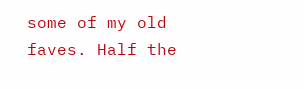some of my old faves. Half the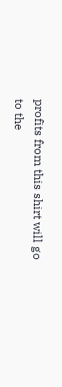profits from this shirt will go to the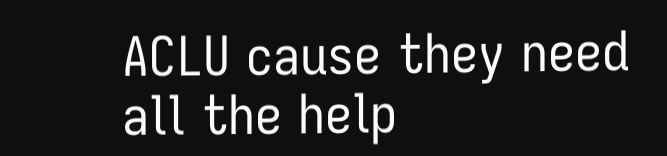ACLU cause they need all the help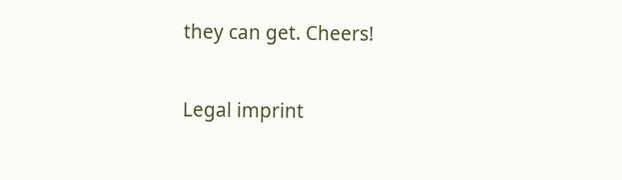they can get. Cheers!

Legal imprint